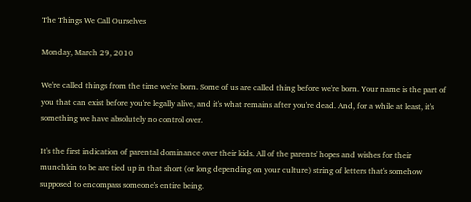The Things We Call Ourselves

Monday, March 29, 2010

We're called things from the time we're born. Some of us are called thing before we're born. Your name is the part of you that can exist before you're legally alive, and it's what remains after you're dead. And, for a while at least, it's something we have absolutely no control over.

It's the first indication of parental dominance over their kids. All of the parents' hopes and wishes for their munchkin to be are tied up in that short (or long depending on your culture) string of letters that's somehow supposed to encompass someone's entire being.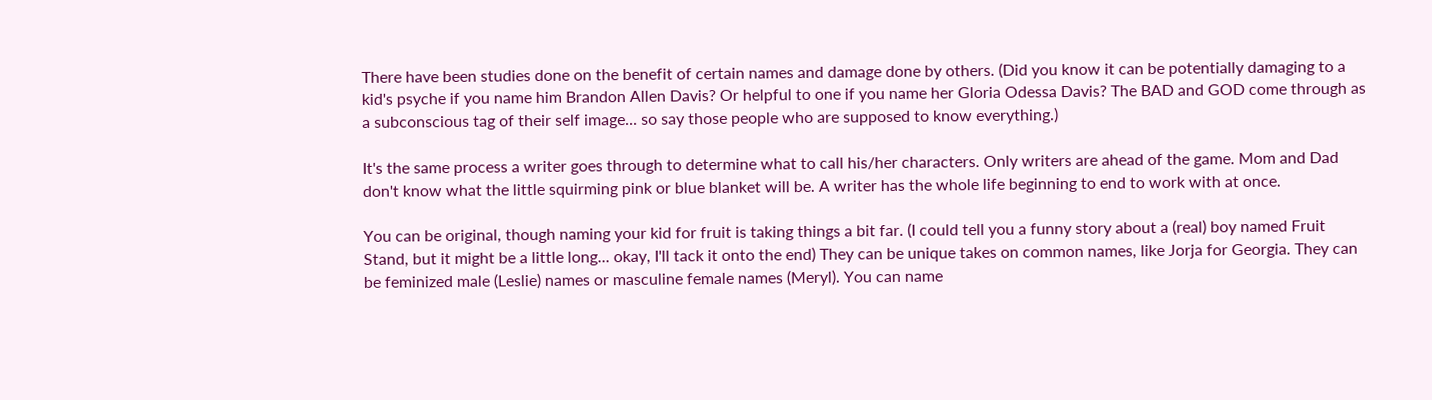There have been studies done on the benefit of certain names and damage done by others. (Did you know it can be potentially damaging to a kid's psyche if you name him Brandon Allen Davis? Or helpful to one if you name her Gloria Odessa Davis? The BAD and GOD come through as a subconscious tag of their self image... so say those people who are supposed to know everything.)

It's the same process a writer goes through to determine what to call his/her characters. Only writers are ahead of the game. Mom and Dad don't know what the little squirming pink or blue blanket will be. A writer has the whole life beginning to end to work with at once.

You can be original, though naming your kid for fruit is taking things a bit far. (I could tell you a funny story about a (real) boy named Fruit Stand, but it might be a little long... okay, I'll tack it onto the end) They can be unique takes on common names, like Jorja for Georgia. They can be feminized male (Leslie) names or masculine female names (Meryl). You can name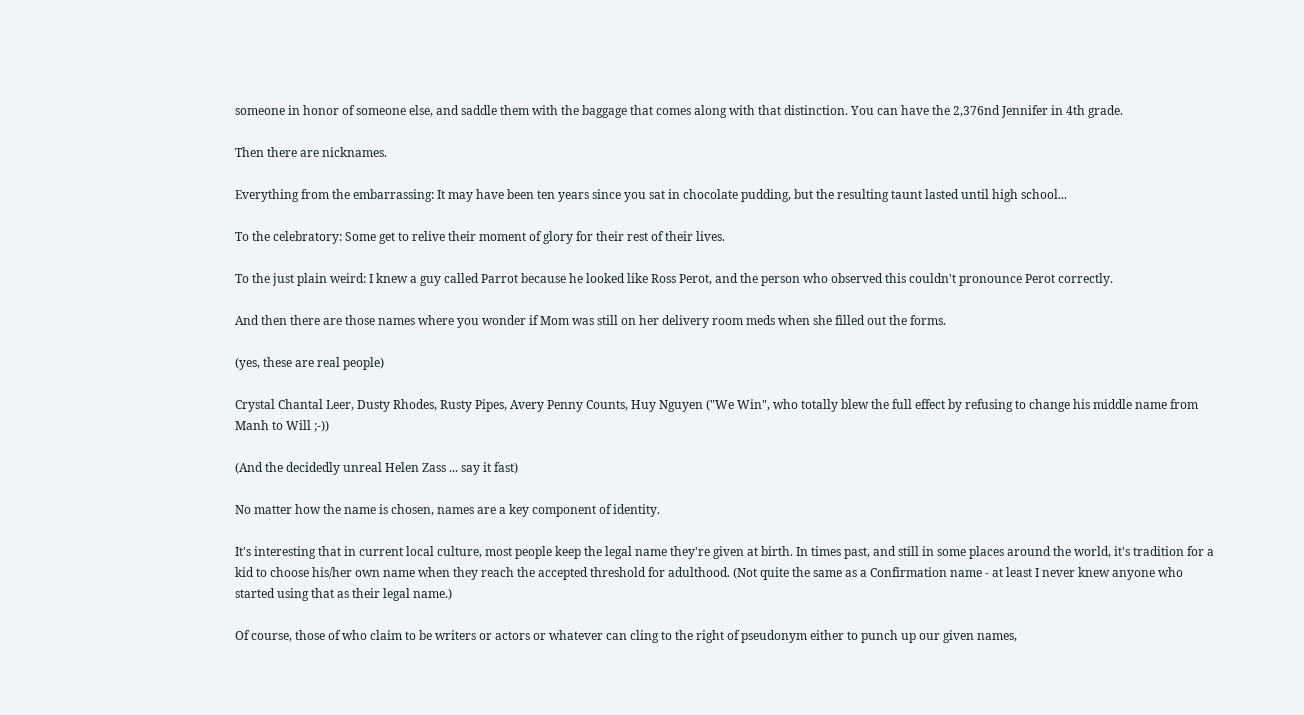someone in honor of someone else, and saddle them with the baggage that comes along with that distinction. You can have the 2,376nd Jennifer in 4th grade.

Then there are nicknames.

Everything from the embarrassing: It may have been ten years since you sat in chocolate pudding, but the resulting taunt lasted until high school...

To the celebratory: Some get to relive their moment of glory for their rest of their lives.

To the just plain weird: I knew a guy called Parrot because he looked like Ross Perot, and the person who observed this couldn't pronounce Perot correctly.

And then there are those names where you wonder if Mom was still on her delivery room meds when she filled out the forms.

(yes, these are real people)

Crystal Chantal Leer, Dusty Rhodes, Rusty Pipes, Avery Penny Counts, Huy Nguyen ("We Win", who totally blew the full effect by refusing to change his middle name from Manh to Will ;-))

(And the decidedly unreal Helen Zass ... say it fast)

No matter how the name is chosen, names are a key component of identity.

It's interesting that in current local culture, most people keep the legal name they're given at birth. In times past, and still in some places around the world, it's tradition for a kid to choose his/her own name when they reach the accepted threshold for adulthood. (Not quite the same as a Confirmation name - at least I never knew anyone who started using that as their legal name.)

Of course, those of who claim to be writers or actors or whatever can cling to the right of pseudonym either to punch up our given names,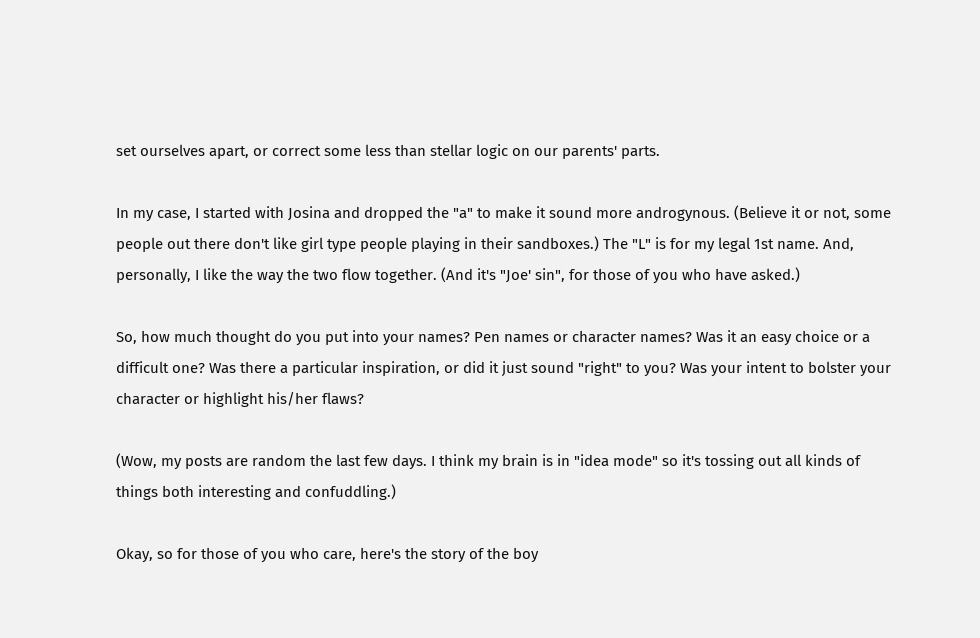set ourselves apart, or correct some less than stellar logic on our parents' parts.

In my case, I started with Josina and dropped the "a" to make it sound more androgynous. (Believe it or not, some people out there don't like girl type people playing in their sandboxes.) The "L" is for my legal 1st name. And, personally, I like the way the two flow together. (And it's "Joe' sin", for those of you who have asked.)

So, how much thought do you put into your names? Pen names or character names? Was it an easy choice or a difficult one? Was there a particular inspiration, or did it just sound "right" to you? Was your intent to bolster your character or highlight his/her flaws?

(Wow, my posts are random the last few days. I think my brain is in "idea mode" so it's tossing out all kinds of things both interesting and confuddling.)

Okay, so for those of you who care, here's the story of the boy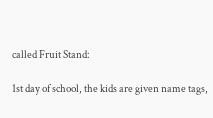called Fruit Stand:

1st day of school, the kids are given name tags,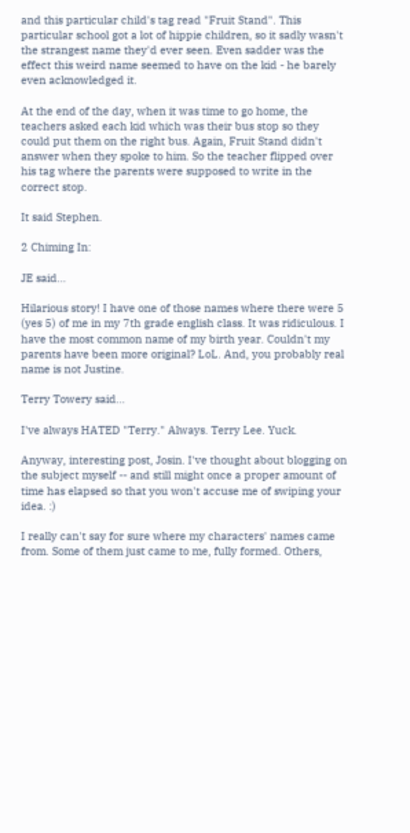and this particular child's tag read "Fruit Stand". This particular school got a lot of hippie children, so it sadly wasn't the strangest name they'd ever seen. Even sadder was the effect this weird name seemed to have on the kid - he barely even acknowledged it.

At the end of the day, when it was time to go home, the teachers asked each kid which was their bus stop so they could put them on the right bus. Again, Fruit Stand didn't answer when they spoke to him. So the teacher flipped over his tag where the parents were supposed to write in the correct stop.

It said Stephen.

2 Chiming In:

JE said...

Hilarious story! I have one of those names where there were 5 (yes 5) of me in my 7th grade english class. It was ridiculous. I have the most common name of my birth year. Couldn't my parents have been more original? LoL. And, you probably real name is not Justine.

Terry Towery said...

I've always HATED "Terry." Always. Terry Lee. Yuck.

Anyway, interesting post, Josin. I've thought about blogging on the subject myself -- and still might once a proper amount of time has elapsed so that you won't accuse me of swiping your idea. :)

I really can't say for sure where my characters' names came from. Some of them just came to me, fully formed. Others,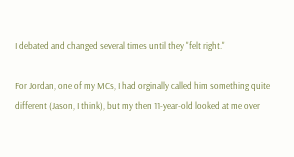I debated and changed several times until they "felt right."

For Jordan, one of my MCs, I had orginally called him something quite different (Jason, I think), but my then 11-year-old looked at me over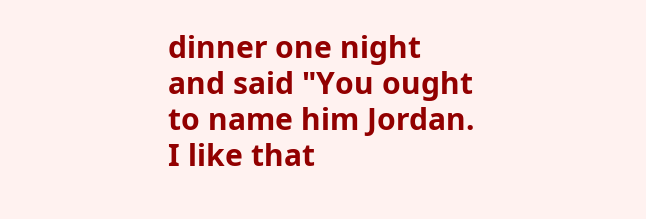dinner one night and said "You ought to name him Jordan. I like that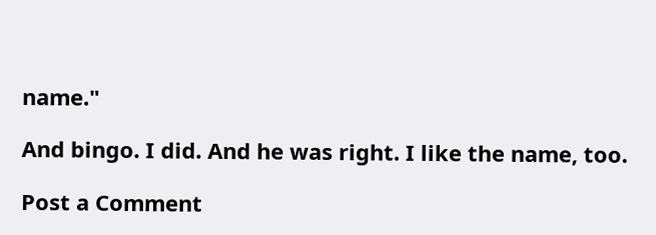name."

And bingo. I did. And he was right. I like the name, too.

Post a Comment